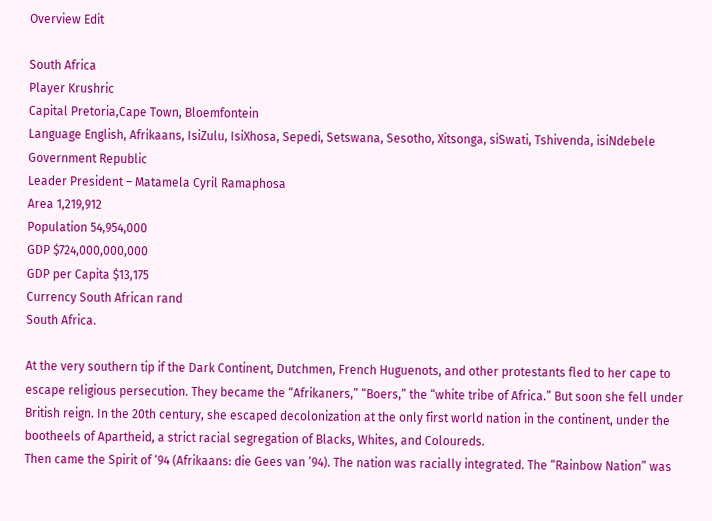Overview Edit

South Africa
Player Krushric
Capital Pretoria,Cape Town, Bloemfontein
Language English, Afrikaans, IsiZulu, IsiXhosa, Sepedi, Setswana, Sesotho, Xitsonga, siSwati, Tshivenda, isiNdebele
Government Republic
Leader President – Matamela Cyril Ramaphosa
Area 1,219,912
Population 54,954,000
GDP $724,000,000,000
GDP per Capita $13,175
Currency South African rand
South Africa.

At the very southern tip if the Dark Continent, Dutchmen, French Huguenots, and other protestants fled to her cape to escape religious persecution. They became the “Afrikaners,” “Boers,” the “white tribe of Africa.” But soon she fell under British reign. In the 20th century, she escaped decolonization at the only first world nation in the continent, under the bootheels of Apartheid, a strict racial segregation of Blacks, Whites, and Coloureds.
Then came the Spirit of ‘94 (Afrikaans: die Gees van ’94). The nation was racially integrated. The “Rainbow Nation” was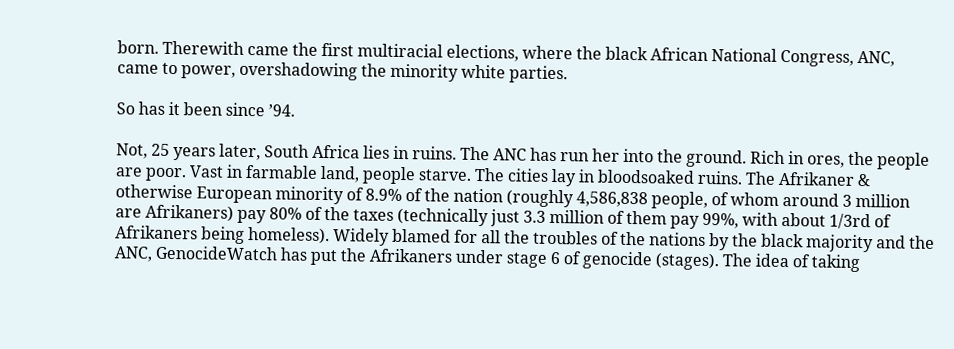born. Therewith came the first multiracial elections, where the black African National Congress, ANC, came to power, overshadowing the minority white parties.

So has it been since ’94.

Not, 25 years later, South Africa lies in ruins. The ANC has run her into the ground. Rich in ores, the people are poor. Vast in farmable land, people starve. The cities lay in bloodsoaked ruins. The Afrikaner & otherwise European minority of 8.9% of the nation (roughly 4,586,838 people, of whom around 3 million are Afrikaners) pay 80% of the taxes (technically just 3.3 million of them pay 99%, with about 1/3rd of Afrikaners being homeless). Widely blamed for all the troubles of the nations by the black majority and the ANC, GenocideWatch has put the Afrikaners under stage 6 of genocide (stages). The idea of taking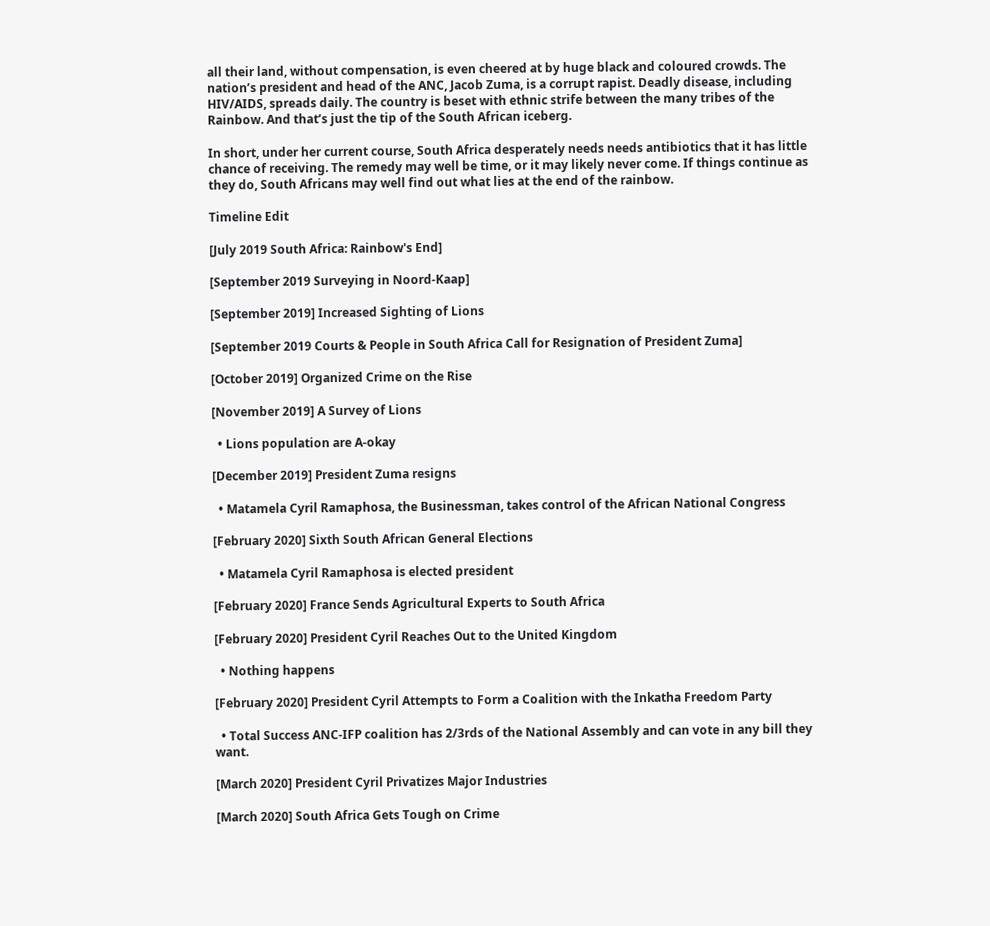all their land, without compensation, is even cheered at by huge black and coloured crowds. The nation’s president and head of the ANC, Jacob Zuma, is a corrupt rapist. Deadly disease, including HIV/AIDS, spreads daily. The country is beset with ethnic strife between the many tribes of the Rainbow. And that’s just the tip of the South African iceberg.

In short, under her current course, South Africa desperately needs needs antibiotics that it has little chance of receiving. The remedy may well be time, or it may likely never come. If things continue as they do, South Africans may well find out what lies at the end of the rainbow.

Timeline Edit

[July 2019 South Africa: Rainbow's End]

[September 2019 Surveying in Noord-Kaap]

[September 2019] Increased Sighting of Lions

[September 2019 Courts & People in South Africa Call for Resignation of President Zuma]

[October 2019] Organized Crime on the Rise

[November 2019] A Survey of Lions

  • Lions population are A-okay

[December 2019] President Zuma resigns

  • Matamela Cyril Ramaphosa, the Businessman, takes control of the African National Congress

[February 2020] Sixth South African General Elections

  • Matamela Cyril Ramaphosa is elected president

[February 2020] France Sends Agricultural Experts to South Africa

[February 2020] President Cyril Reaches Out to the United Kingdom

  • Nothing happens

[February 2020] President Cyril Attempts to Form a Coalition with the Inkatha Freedom Party

  • Total Success ANC-IFP coalition has 2/3rds of the National Assembly and can vote in any bill they want.

[March 2020] President Cyril Privatizes Major Industries

[March 2020] South Africa Gets Tough on Crime